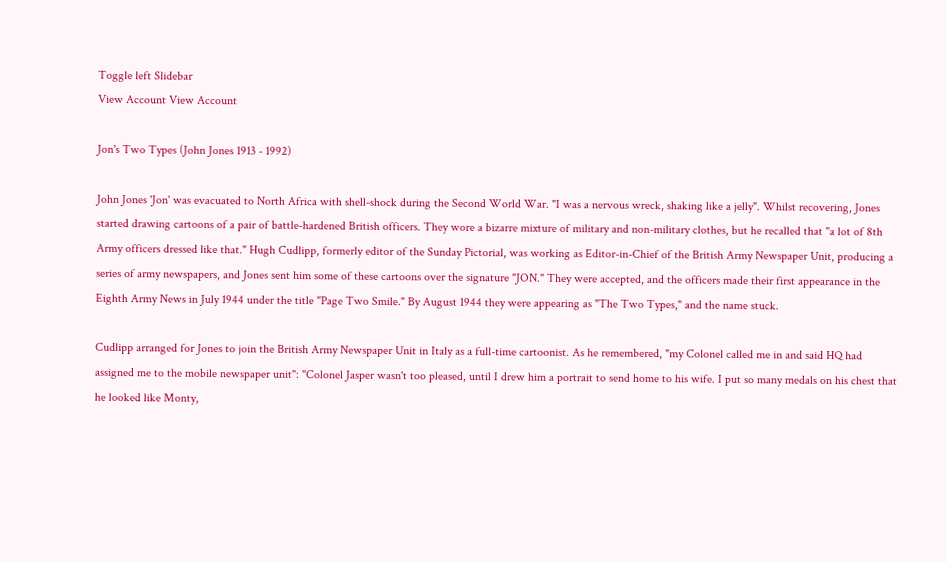Toggle left Slidebar
View Account View Account

Jon's Two Types (John Jones 1913 - 1992)

John Jones 'Jon' was evacuated to North Africa with shell-shock during the Second World War. "I was a nervous wreck, shaking like a jelly". Whilst recovering, Jones started drawing cartoons of a pair of battle-hardened British officers. They wore a bizarre mixture of military and non-military clothes, but he recalled that "a lot of 8th Army officers dressed like that." Hugh Cudlipp, formerly editor of the Sunday Pictorial, was working as Editor-in-Chief of the British Army Newspaper Unit, producing a series of army newspapers, and Jones sent him some of these cartoons over the signature "JON." They were accepted, and the officers made their first appearance in the Eighth Army News in July 1944 under the title "Page Two Smile." By August 1944 they were appearing as "The Two Types," and the name stuck.

Cudlipp arranged for Jones to join the British Army Newspaper Unit in Italy as a full-time cartoonist. As he remembered, "my Colonel called me in and said HQ had assigned me to the mobile newspaper unit": "Colonel Jasper wasn't too pleased, until I drew him a portrait to send home to his wife. I put so many medals on his chest that he looked like Monty,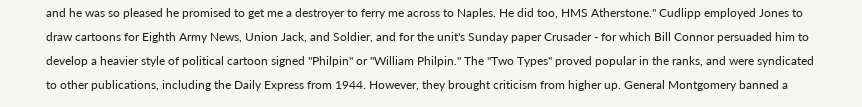and he was so pleased he promised to get me a destroyer to ferry me across to Naples. He did too, HMS Atherstone." Cudlipp employed Jones to draw cartoons for Eighth Army News, Union Jack, and Soldier, and for the unit's Sunday paper Crusader - for which Bill Connor persuaded him to develop a heavier style of political cartoon signed "Philpin" or "William Philpin." The "Two Types" proved popular in the ranks, and were syndicated to other publications, including the Daily Express from 1944. However, they brought criticism from higher up. General Montgomery banned a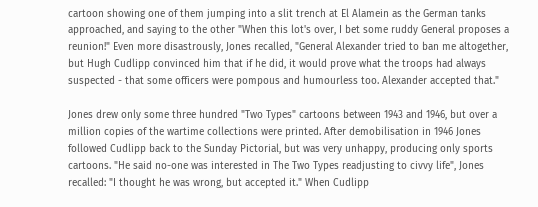cartoon showing one of them jumping into a slit trench at El Alamein as the German tanks approached, and saying to the other "When this lot's over, I bet some ruddy General proposes a reunion!" Even more disastrously, Jones recalled, "General Alexander tried to ban me altogether, but Hugh Cudlipp convinced him that if he did, it would prove what the troops had always suspected - that some officers were pompous and humourless too. Alexander accepted that."

Jones drew only some three hundred "Two Types" cartoons between 1943 and 1946, but over a million copies of the wartime collections were printed. After demobilisation in 1946 Jones followed Cudlipp back to the Sunday Pictorial, but was very unhappy, producing only sports cartoons. "He said no-one was interested in The Two Types readjusting to civvy life", Jones recalled: "I thought he was wrong, but accepted it." When Cudlipp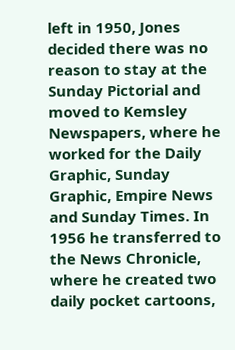left in 1950, Jones decided there was no reason to stay at the Sunday Pictorial and moved to Kemsley Newspapers, where he worked for the Daily Graphic, Sunday Graphic, Empire News and Sunday Times. In 1956 he transferred to the News Chronicle, where he created two daily pocket cartoons,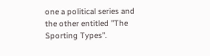one a political series and the other entitled "The Sporting Types".